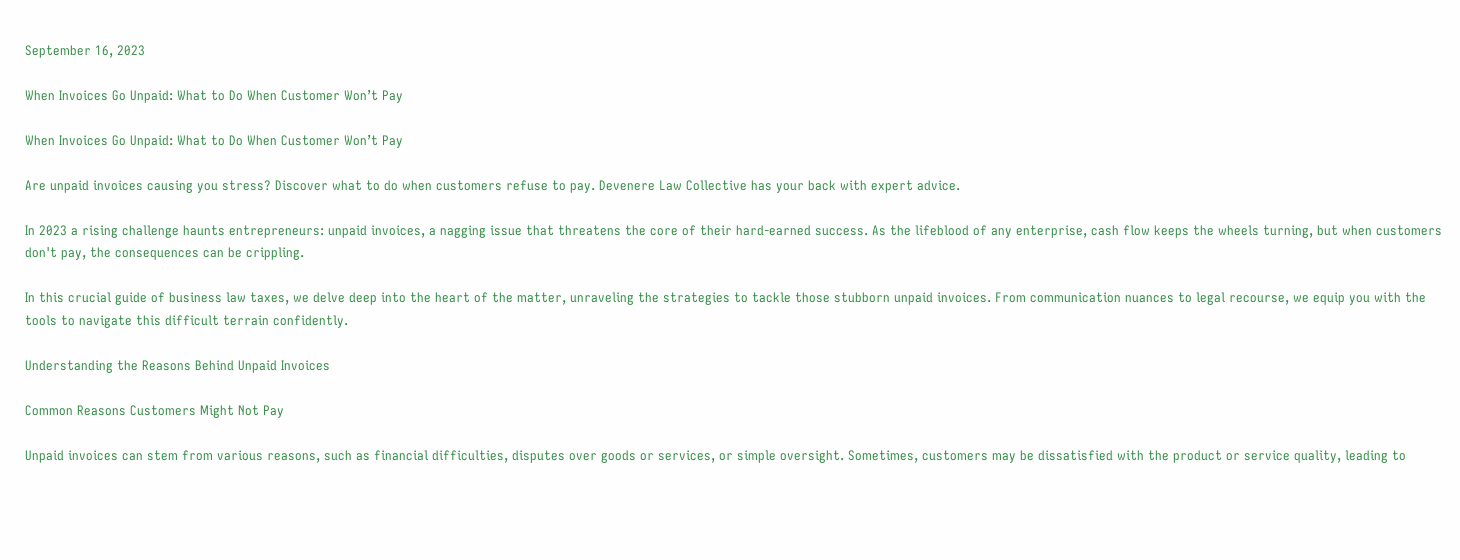September 16, 2023

When Invoices Go Unpaid: What to Do When Customer Won’t Pay

When Invoices Go Unpaid: What to Do When Customer Won’t Pay

Are unpaid invoices causing you stress? Discover what to do when customers refuse to pay. Devenere Law Collective has your back with expert advice.

In 2023 a rising challenge haunts entrepreneurs: unpaid invoices, a nagging issue that threatens the core of their hard-earned success. As the lifeblood of any enterprise, cash flow keeps the wheels turning, but when customers don't pay, the consequences can be crippling.

In this crucial guide of business law taxes, we delve deep into the heart of the matter, unraveling the strategies to tackle those stubborn unpaid invoices. From communication nuances to legal recourse, we equip you with the tools to navigate this difficult terrain confidently.

Understanding the Reasons Behind Unpaid Invoices

Common Reasons Customers Might Not Pay

Unpaid invoices can stem from various reasons, such as financial difficulties, disputes over goods or services, or simple oversight. Sometimes, customers may be dissatisfied with the product or service quality, leading to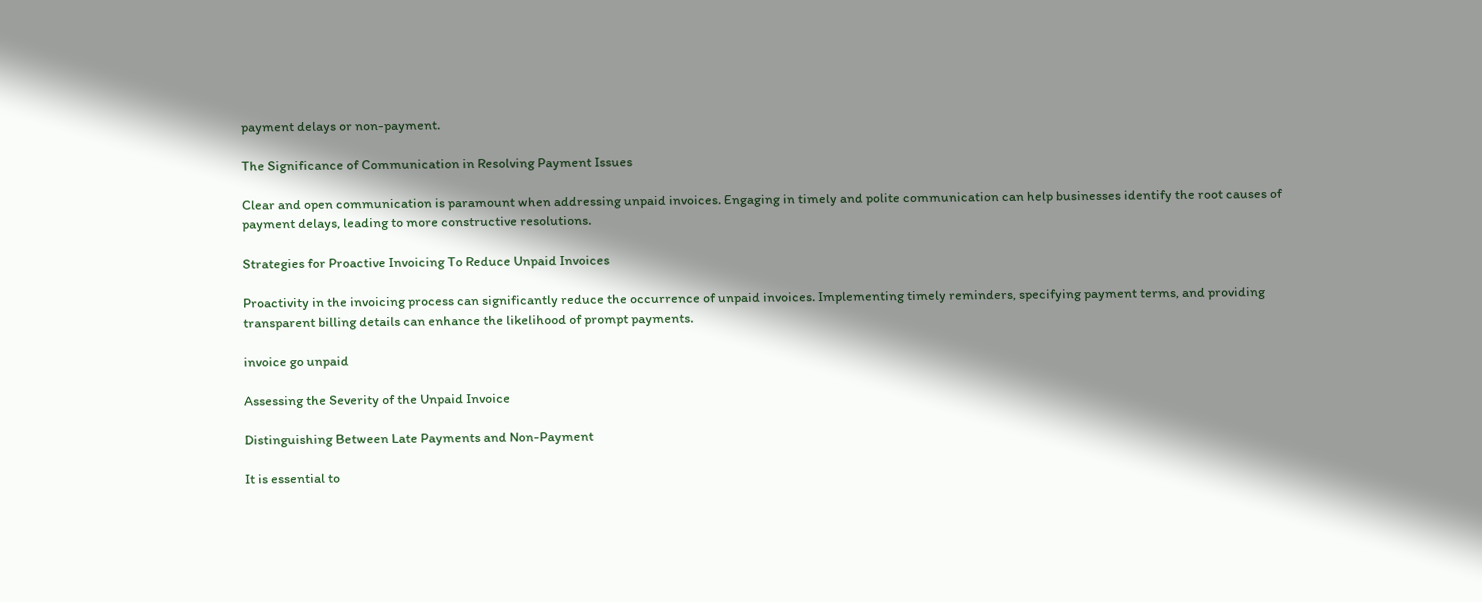payment delays or non-payment.

The Significance of Communication in Resolving Payment Issues

Clear and open communication is paramount when addressing unpaid invoices. Engaging in timely and polite communication can help businesses identify the root causes of payment delays, leading to more constructive resolutions.

Strategies for Proactive Invoicing To Reduce Unpaid Invoices

Proactivity in the invoicing process can significantly reduce the occurrence of unpaid invoices. Implementing timely reminders, specifying payment terms, and providing transparent billing details can enhance the likelihood of prompt payments.

invoice go unpaid

Assessing the Severity of the Unpaid Invoice

Distinguishing Between Late Payments and Non-Payment

It is essential to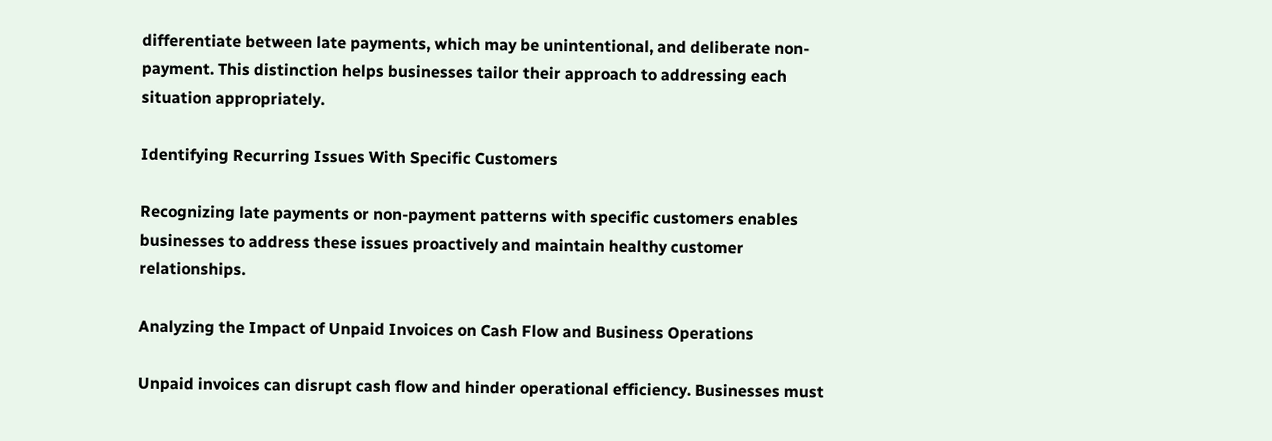differentiate between late payments, which may be unintentional, and deliberate non-payment. This distinction helps businesses tailor their approach to addressing each situation appropriately.

Identifying Recurring Issues With Specific Customers

Recognizing late payments or non-payment patterns with specific customers enables businesses to address these issues proactively and maintain healthy customer relationships.

Analyzing the Impact of Unpaid Invoices on Cash Flow and Business Operations

Unpaid invoices can disrupt cash flow and hinder operational efficiency. Businesses must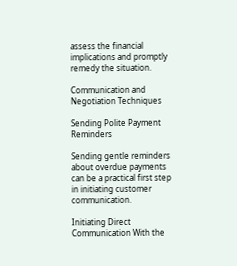assess the financial implications and promptly remedy the situation.

Communication and Negotiation Techniques

Sending Polite Payment Reminders

Sending gentle reminders about overdue payments can be a practical first step in initiating customer communication.

Initiating Direct Communication With the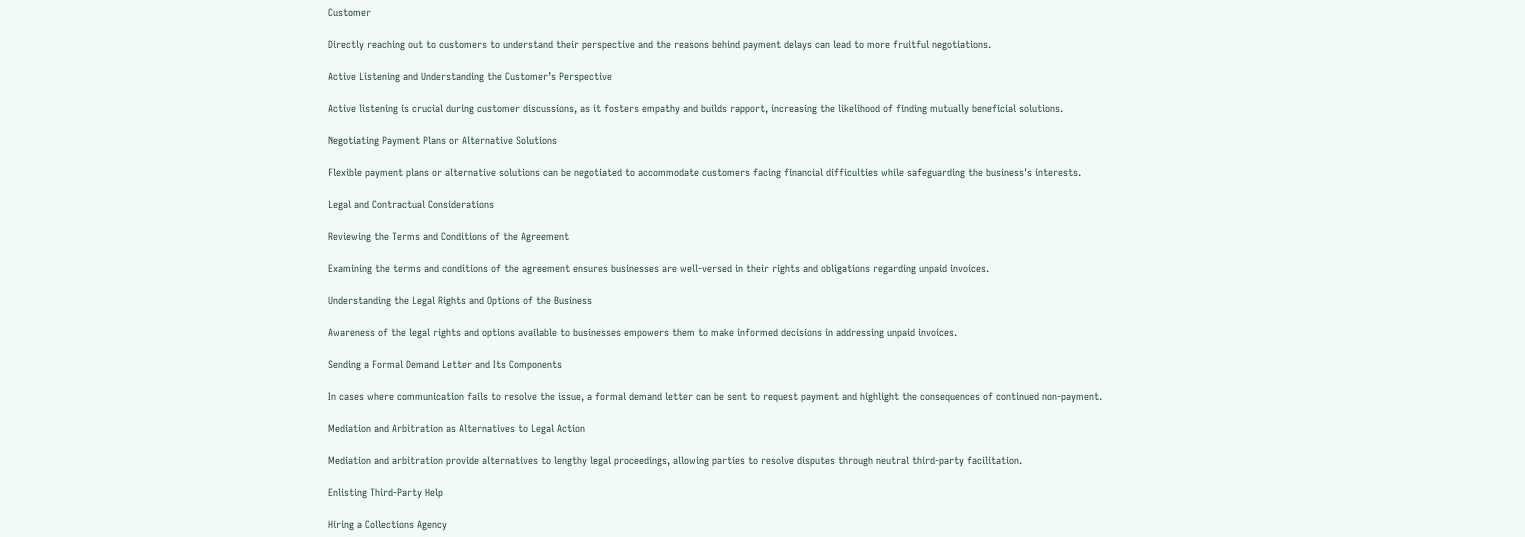Customer

Directly reaching out to customers to understand their perspective and the reasons behind payment delays can lead to more fruitful negotiations.

Active Listening and Understanding the Customer’s Perspective

Active listening is crucial during customer discussions, as it fosters empathy and builds rapport, increasing the likelihood of finding mutually beneficial solutions.

Negotiating Payment Plans or Alternative Solutions

Flexible payment plans or alternative solutions can be negotiated to accommodate customers facing financial difficulties while safeguarding the business's interests.

Legal and Contractual Considerations

Reviewing the Terms and Conditions of the Agreement

Examining the terms and conditions of the agreement ensures businesses are well-versed in their rights and obligations regarding unpaid invoices.

Understanding the Legal Rights and Options of the Business

Awareness of the legal rights and options available to businesses empowers them to make informed decisions in addressing unpaid invoices.

Sending a Formal Demand Letter and Its Components

In cases where communication fails to resolve the issue, a formal demand letter can be sent to request payment and highlight the consequences of continued non-payment.

Mediation and Arbitration as Alternatives to Legal Action

Mediation and arbitration provide alternatives to lengthy legal proceedings, allowing parties to resolve disputes through neutral third-party facilitation.

Enlisting Third-Party Help

Hiring a Collections Agency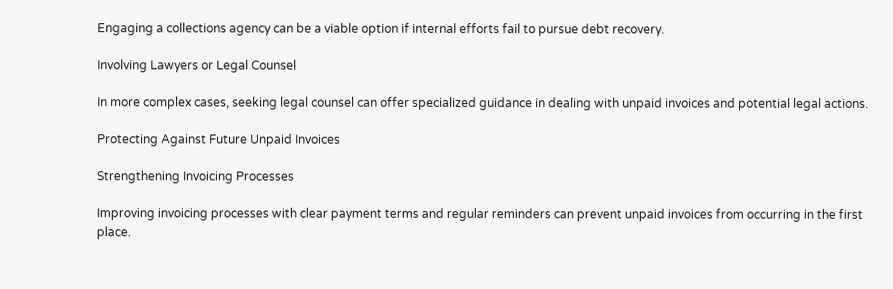Engaging a collections agency can be a viable option if internal efforts fail to pursue debt recovery.

Involving Lawyers or Legal Counsel

In more complex cases, seeking legal counsel can offer specialized guidance in dealing with unpaid invoices and potential legal actions.

Protecting Against Future Unpaid Invoices

Strengthening Invoicing Processes

Improving invoicing processes with clear payment terms and regular reminders can prevent unpaid invoices from occurring in the first place.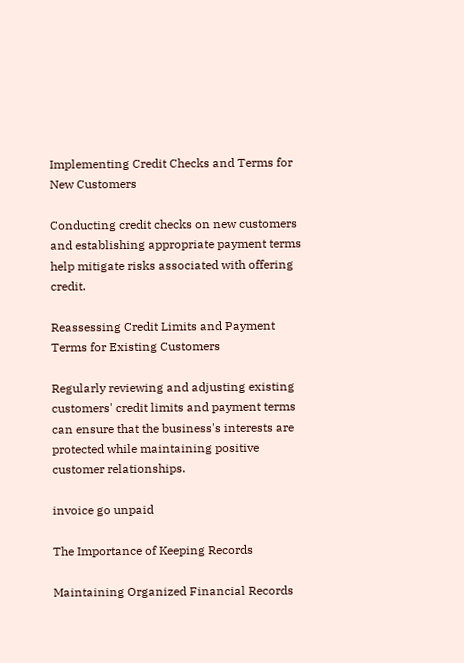Implementing Credit Checks and Terms for New Customers

Conducting credit checks on new customers and establishing appropriate payment terms help mitigate risks associated with offering credit.

Reassessing Credit Limits and Payment Terms for Existing Customers

Regularly reviewing and adjusting existing customers' credit limits and payment terms can ensure that the business's interests are protected while maintaining positive customer relationships.

invoice go unpaid

The Importance of Keeping Records

Maintaining Organized Financial Records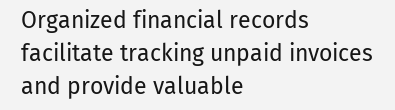Organized financial records facilitate tracking unpaid invoices and provide valuable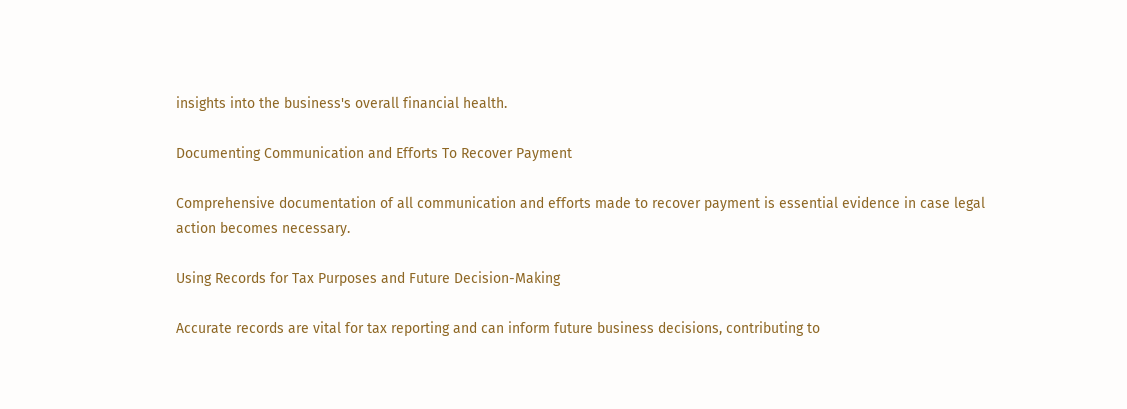insights into the business's overall financial health.

Documenting Communication and Efforts To Recover Payment

Comprehensive documentation of all communication and efforts made to recover payment is essential evidence in case legal action becomes necessary.

Using Records for Tax Purposes and Future Decision-Making

Accurate records are vital for tax reporting and can inform future business decisions, contributing to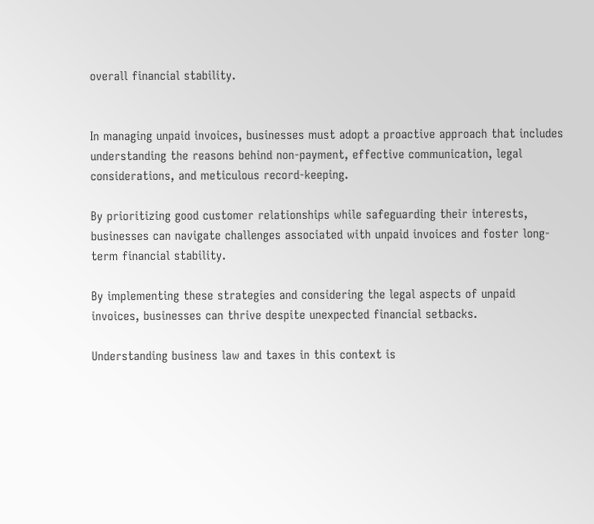overall financial stability.


In managing unpaid invoices, businesses must adopt a proactive approach that includes understanding the reasons behind non-payment, effective communication, legal considerations, and meticulous record-keeping.

By prioritizing good customer relationships while safeguarding their interests, businesses can navigate challenges associated with unpaid invoices and foster long-term financial stability.

By implementing these strategies and considering the legal aspects of unpaid invoices, businesses can thrive despite unexpected financial setbacks.

Understanding business law and taxes in this context is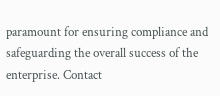paramount for ensuring compliance and safeguarding the overall success of the enterprise. Contact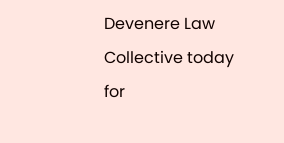Devenere Law Collective today for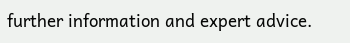further information and expert advice.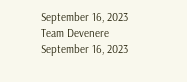September 16, 2023
Team Devenere
September 16, 2023